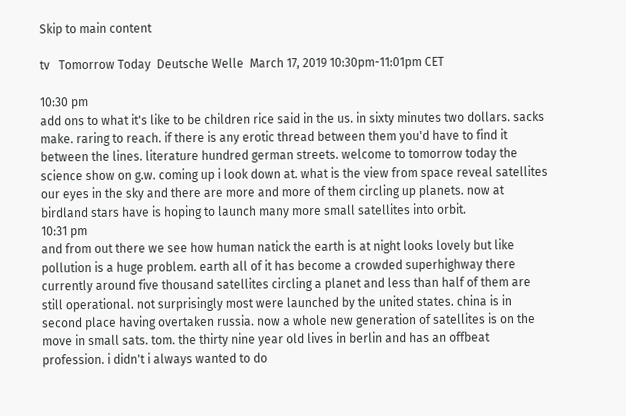Skip to main content

tv   Tomorrow Today  Deutsche Welle  March 17, 2019 10:30pm-11:01pm CET

10:30 pm
add ons to what it's like to be children rice said in the us. in sixty minutes two dollars. sacks make. raring to reach. if there is any erotic thread between them you'd have to find it between the lines. literature hundred german streets. welcome to tomorrow today the science show on g.w. coming up i look down at. what is the view from space reveal satellites our eyes in the sky and there are more and more of them circling up planets. now at birdland stars have is hoping to launch many more small satellites into orbit.
10:31 pm
and from out there we see how human natick the earth is at night looks lovely but like pollution is a huge problem. earth all of it has become a crowded superhighway there currently around five thousand satellites circling a planet and less than half of them are still operational. not surprisingly most were launched by the united states. china is in second place having overtaken russia. now a whole new generation of satellites is on the move in small sats. tom. the thirty nine year old lives in berlin and has an offbeat profession. i didn't i always wanted to do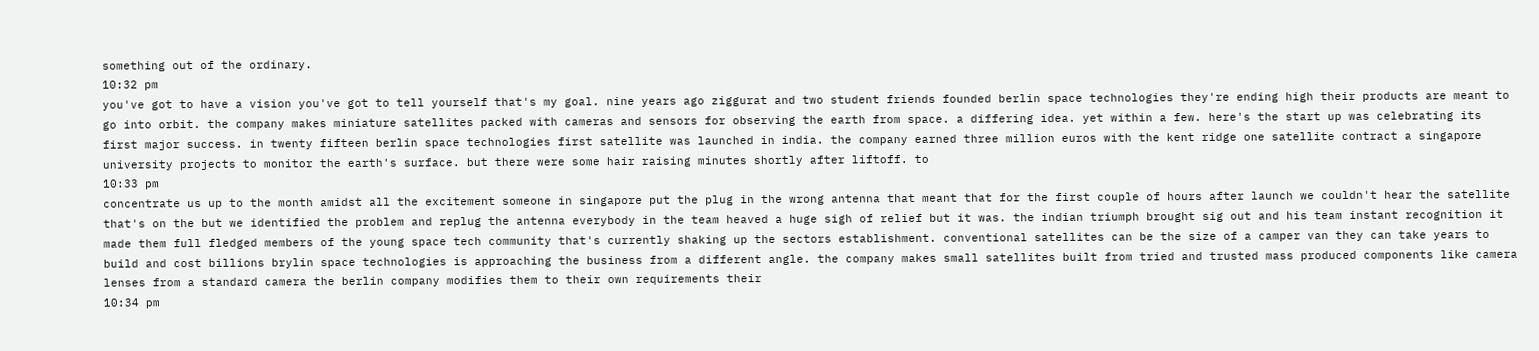something out of the ordinary.
10:32 pm
you've got to have a vision you've got to tell yourself that's my goal. nine years ago ziggurat and two student friends founded berlin space technologies they're ending high their products are meant to go into orbit. the company makes miniature satellites packed with cameras and sensors for observing the earth from space. a differing idea. yet within a few. here's the start up was celebrating its first major success. in twenty fifteen berlin space technologies first satellite was launched in india. the company earned three million euros with the kent ridge one satellite contract a singapore university projects to monitor the earth's surface. but there were some hair raising minutes shortly after liftoff. to
10:33 pm
concentrate us up to the month amidst all the excitement someone in singapore put the plug in the wrong antenna that meant that for the first couple of hours after launch we couldn't hear the satellite that's on the but we identified the problem and replug the antenna everybody in the team heaved a huge sigh of relief but it was. the indian triumph brought sig out and his team instant recognition it made them full fledged members of the young space tech community that's currently shaking up the sectors establishment. conventional satellites can be the size of a camper van they can take years to build and cost billions brylin space technologies is approaching the business from a different angle. the company makes small satellites built from tried and trusted mass produced components like camera lenses from a standard camera the berlin company modifies them to their own requirements their
10:34 pm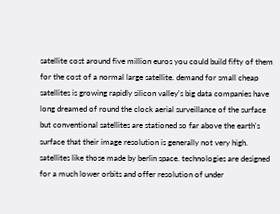satellite cost around five million euros you could build fifty of them for the cost of a normal large satellite. demand for small cheap satellites is growing rapidly silicon valley's big data companies have long dreamed of round the clock aerial surveillance of the surface but conventional satellites are stationed so far above the earth's surface that their image resolution is generally not very high. satellites like those made by berlin space. technologies are designed for a much lower orbits and offer resolution of under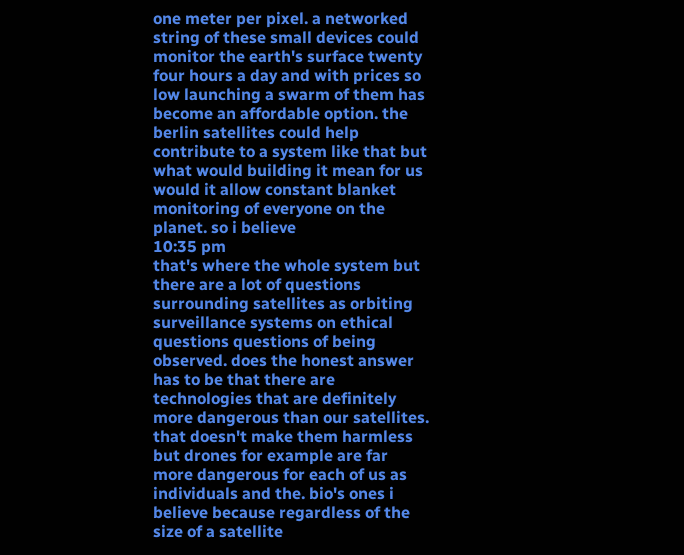one meter per pixel. a networked string of these small devices could monitor the earth's surface twenty four hours a day and with prices so low launching a swarm of them has become an affordable option. the berlin satellites could help contribute to a system like that but what would building it mean for us would it allow constant blanket monitoring of everyone on the planet. so i believe
10:35 pm
that's where the whole system but there are a lot of questions surrounding satellites as orbiting surveillance systems on ethical questions questions of being observed. does the honest answer has to be that there are technologies that are definitely more dangerous than our satellites. that doesn't make them harmless but drones for example are far more dangerous for each of us as individuals and the. bio's ones i believe because regardless of the size of a satellite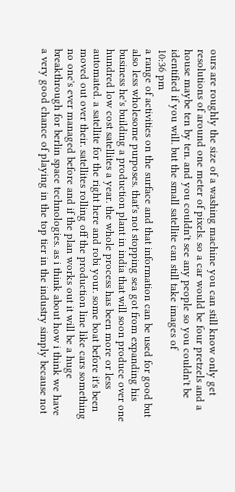ours are roughly the size of a washing machine you can still know only get resolutions of around one meter of pixels. so a car would be four pretzels and a house maybe ten by ten. and you couldn't see any people so you couldn't be identified if you will. but the small satellite can still take images of
10:36 pm
a range of activities on the surface and that information can be used for good but also less wholesome purposes. that's not stopping sea got from expanding his business he's building a production plant in india that will soon produce over one hundred low cost satellites a year. the whole process has been more or less automated. a satellite for the right here and robi your. some boat before it's been moved out over their. satellites rolling off the production line like cars something no one's ever managed before and if the plan works out it will be a huge breakthrough for berlin space technologies. as i think about how i think we have a very good chance of playing in the top tier in the industry simply because not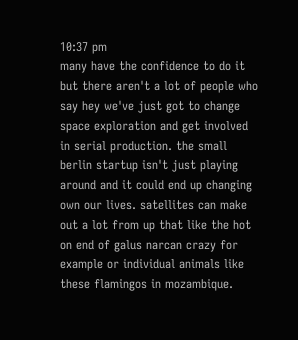10:37 pm
many have the confidence to do it but there aren't a lot of people who say hey we've just got to change space exploration and get involved in serial production. the small berlin startup isn't just playing around and it could end up changing own our lives. satellites can make out a lot from up that like the hot on end of galus narcan crazy for example or individual animals like these flamingos in mozambique.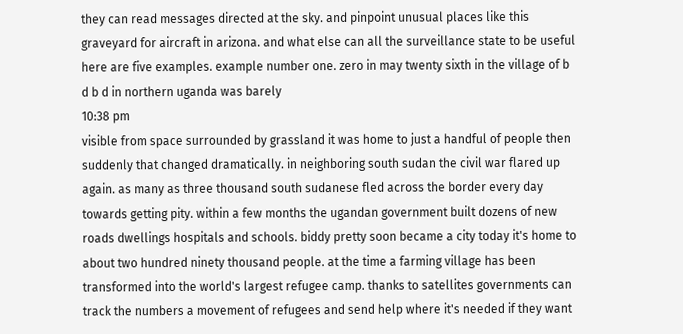they can read messages directed at the sky. and pinpoint unusual places like this graveyard for aircraft in arizona. and what else can all the surveillance state to be useful here are five examples. example number one. zero in may twenty sixth in the village of b d b d in northern uganda was barely
10:38 pm
visible from space surrounded by grassland it was home to just a handful of people then suddenly that changed dramatically. in neighboring south sudan the civil war flared up again. as many as three thousand south sudanese fled across the border every day towards getting pity. within a few months the ugandan government built dozens of new roads dwellings hospitals and schools. biddy pretty soon became a city today it's home to about two hundred ninety thousand people. at the time a farming village has been transformed into the world's largest refugee camp. thanks to satellites governments can track the numbers a movement of refugees and send help where it's needed if they want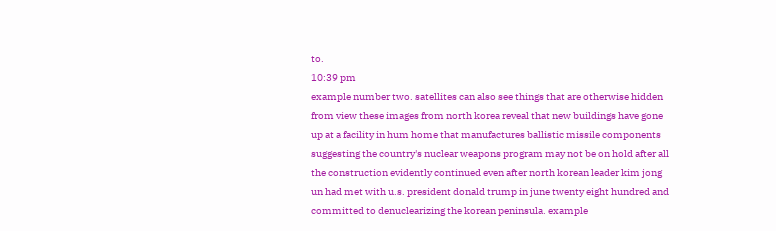to.
10:39 pm
example number two. satellites can also see things that are otherwise hidden from view these images from north korea reveal that new buildings have gone up at a facility in hum home that manufactures ballistic missile components suggesting the country's nuclear weapons program may not be on hold after all the construction evidently continued even after north korean leader kim jong un had met with u.s. president donald trump in june twenty eight hundred and committed to denuclearizing the korean peninsula. example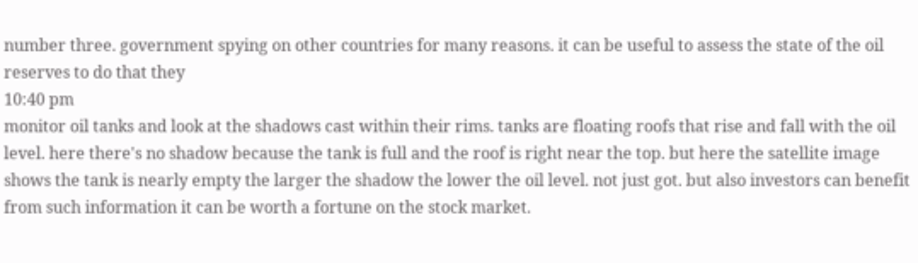number three. government spying on other countries for many reasons. it can be useful to assess the state of the oil reserves to do that they
10:40 pm
monitor oil tanks and look at the shadows cast within their rims. tanks are floating roofs that rise and fall with the oil level. here there's no shadow because the tank is full and the roof is right near the top. but here the satellite image shows the tank is nearly empty the larger the shadow the lower the oil level. not just got. but also investors can benefit from such information it can be worth a fortune on the stock market.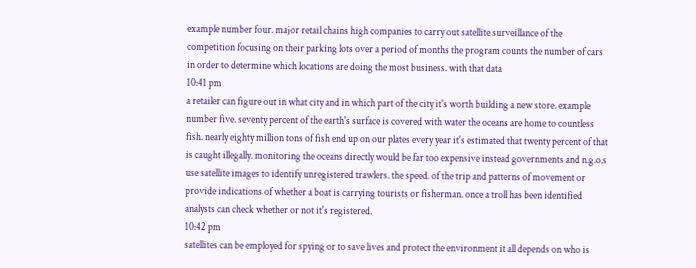example number four. major retail chains high companies to carry out satellite surveillance of the competition focusing on their parking lots over a period of months the program counts the number of cars in order to determine which locations are doing the most business. with that data
10:41 pm
a retailer can figure out in what city and in which part of the city it's worth building a new store. example number five. seventy percent of the earth's surface is covered with water the oceans are home to countless fish. nearly eighty million tons of fish end up on our plates every year it's estimated that twenty percent of that is caught illegally. monitoring the oceans directly would be far too expensive instead governments and n.g.o.s use satellite images to identify unregistered trawlers. the speed. of the trip and patterns of movement or provide indications of whether a boat is carrying tourists or fisherman. once a troll has been identified analysts can check whether or not it's registered.
10:42 pm
satellites can be employed for spying or to save lives and protect the environment it all depends on who is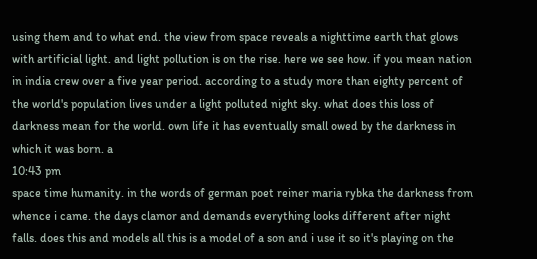using them and to what end. the view from space reveals a nighttime earth that glows with artificial light. and light pollution is on the rise. here we see how. if you mean nation in india crew over a five year period. according to a study more than eighty percent of the world's population lives under a light polluted night sky. what does this loss of darkness mean for the world. own life it has eventually small owed by the darkness in which it was born. a
10:43 pm
space time humanity. in the words of german poet reiner maria rybka the darkness from whence i came. the days clamor and demands everything looks different after night falls. does this and models all this is a model of a son and i use it so it's playing on the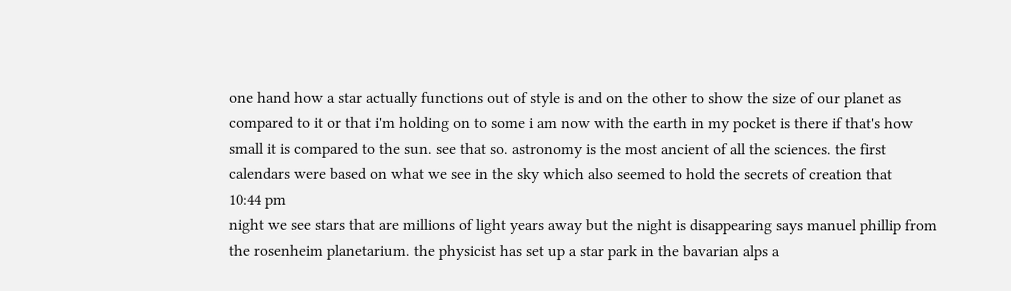one hand how a star actually functions out of style is and on the other to show the size of our planet as compared to it or that i'm holding on to some i am now with the earth in my pocket is there if that's how small it is compared to the sun. see that so. astronomy is the most ancient of all the sciences. the first calendars were based on what we see in the sky which also seemed to hold the secrets of creation that
10:44 pm
night we see stars that are millions of light years away but the night is disappearing says manuel phillip from the rosenheim planetarium. the physicist has set up a star park in the bavarian alps a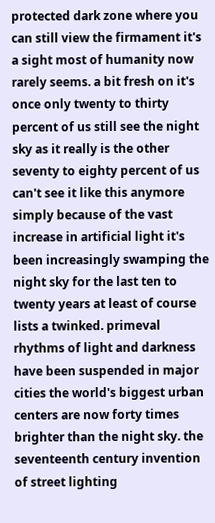protected dark zone where you can still view the firmament it's a sight most of humanity now rarely seems. a bit fresh on it's once only twenty to thirty percent of us still see the night sky as it really is the other seventy to eighty percent of us can't see it like this anymore simply because of the vast increase in artificial light it's been increasingly swamping the night sky for the last ten to twenty years at least of course lists a twinked. primeval rhythms of light and darkness have been suspended in major cities the world's biggest urban centers are now forty times brighter than the night sky. the seventeenth century invention of street lighting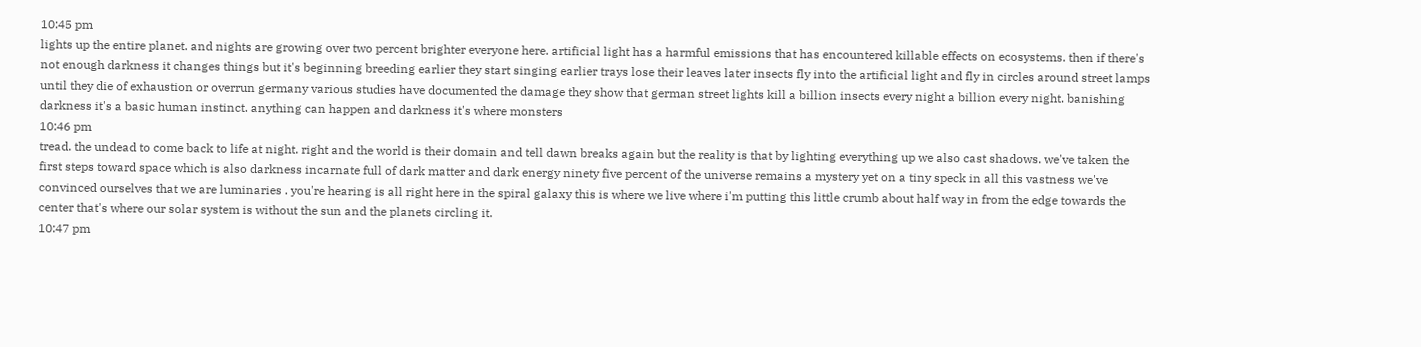10:45 pm
lights up the entire planet. and nights are growing over two percent brighter everyone here. artificial light has a harmful emissions that has encountered killable effects on ecosystems. then if there's not enough darkness it changes things but it's beginning breeding earlier they start singing earlier trays lose their leaves later insects fly into the artificial light and fly in circles around street lamps until they die of exhaustion or overrun germany various studies have documented the damage they show that german street lights kill a billion insects every night a billion every night. banishing darkness it's a basic human instinct. anything can happen and darkness it's where monsters
10:46 pm
tread. the undead to come back to life at night. right and the world is their domain and tell dawn breaks again but the reality is that by lighting everything up we also cast shadows. we've taken the first steps toward space which is also darkness incarnate full of dark matter and dark energy ninety five percent of the universe remains a mystery yet on a tiny speck in all this vastness we've convinced ourselves that we are luminaries . you're hearing is all right here in the spiral galaxy this is where we live where i'm putting this little crumb about half way in from the edge towards the center that's where our solar system is without the sun and the planets circling it.
10:47 pm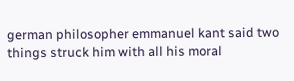german philosopher emmanuel kant said two things struck him with all his moral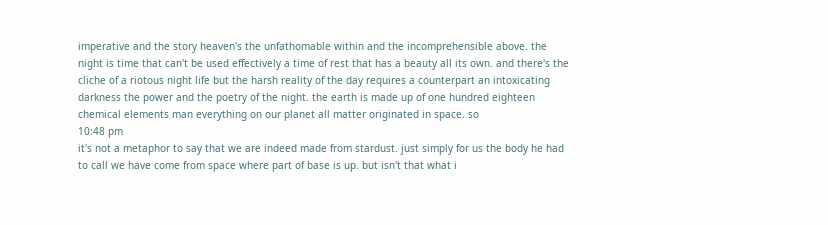imperative and the story heaven's the unfathomable within and the incomprehensible above. the night is time that can't be used effectively a time of rest that has a beauty all its own. and there's the cliche of a riotous night life but the harsh reality of the day requires a counterpart an intoxicating darkness the power and the poetry of the night. the earth is made up of one hundred eighteen chemical elements man everything on our planet all matter originated in space. so
10:48 pm
it's not a metaphor to say that we are indeed made from stardust. just simply for us the body he had to call we have come from space where part of base is up. but isn't that what i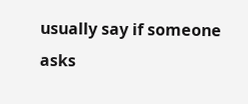usually say if someone asks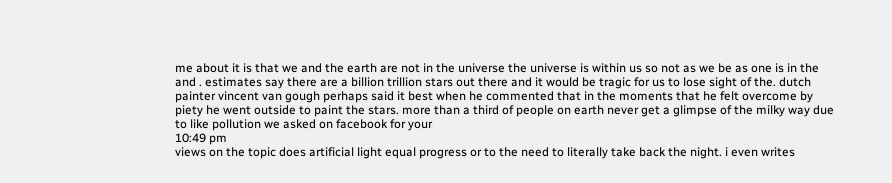me about it is that we and the earth are not in the universe the universe is within us so not as we be as one is in the and . estimates say there are a billion trillion stars out there and it would be tragic for us to lose sight of the. dutch painter vincent van gough perhaps said it best when he commented that in the moments that he felt overcome by piety he went outside to paint the stars. more than a third of people on earth never get a glimpse of the milky way due to like pollution we asked on facebook for your
10:49 pm
views on the topic does artificial light equal progress or to the need to literally take back the night. i even writes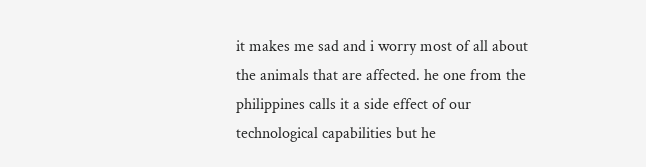it makes me sad and i worry most of all about the animals that are affected. he one from the philippines calls it a side effect of our technological capabilities but he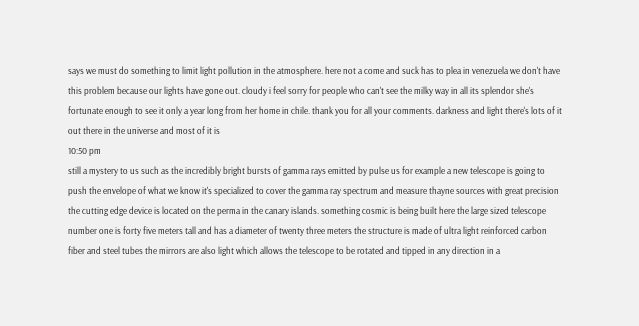says we must do something to limit light pollution in the atmosphere. here not a come and suck has to plea in venezuela we don't have this problem because our lights have gone out. cloudy i feel sorry for people who can't see the milky way in all its splendor she's fortunate enough to see it only a year long from her home in chile. thank you for all your comments. darkness and light there's lots of it out there in the universe and most of it is
10:50 pm
still a mystery to us such as the incredibly bright bursts of gamma rays emitted by pulse us for example a new telescope is going to push the envelope of what we know it's specialized to cover the gamma ray spectrum and measure thayne sources with great precision the cutting edge device is located on the perma in the canary islands. something cosmic is being built here the large sized telescope number one is forty five meters tall and has a diameter of twenty three meters the structure is made of ultra light reinforced carbon fiber and steel tubes the mirrors are also light which allows the telescope to be rotated and tipped in any direction in a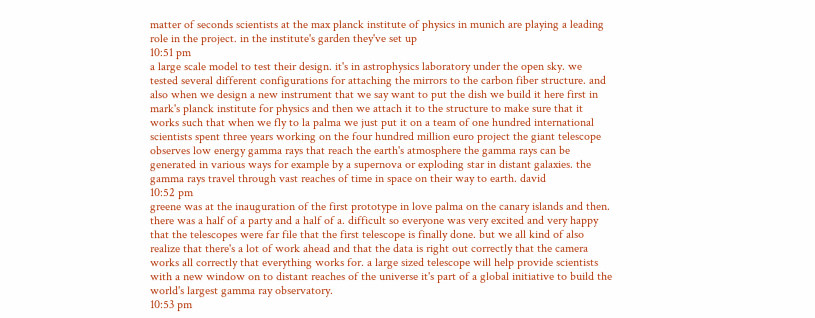matter of seconds scientists at the max planck institute of physics in munich are playing a leading role in the project. in the institute's garden they've set up
10:51 pm
a large scale model to test their design. it's in astrophysics laboratory under the open sky. we tested several different configurations for attaching the mirrors to the carbon fiber structure. and also when we design a new instrument that we say want to put the dish we build it here first in mark's planck institute for physics and then we attach it to the structure to make sure that it works such that when we fly to la palma we just put it on a team of one hundred international scientists spent three years working on the four hundred million euro project the giant telescope observes low energy gamma rays that reach the earth's atmosphere the gamma rays can be generated in various ways for example by a supernova or exploding star in distant galaxies. the gamma rays travel through vast reaches of time in space on their way to earth. david
10:52 pm
greene was at the inauguration of the first prototype in love palma on the canary islands and then. there was a half of a party and a half of a. difficult so everyone was very excited and very happy that the telescopes were far file that the first telescope is finally done. but we all kind of also realize that there's a lot of work ahead and that the data is right out correctly that the camera works all correctly that everything works for. a large sized telescope will help provide scientists with a new window on to distant reaches of the universe it's part of a global initiative to build the world's largest gamma ray observatory.
10:53 pm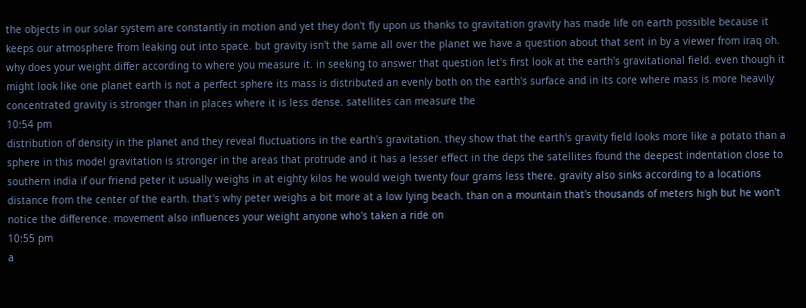the objects in our solar system are constantly in motion and yet they don't fly upon us thanks to gravitation gravity has made life on earth possible because it keeps our atmosphere from leaking out into space. but gravity isn't the same all over the planet we have a question about that sent in by a viewer from iraq oh. why does your weight differ according to where you measure it. in seeking to answer that question let's first look at the earth's gravitational field. even though it might look like one planet earth is not a perfect sphere its mass is distributed an evenly both on the earth's surface and in its core where mass is more heavily concentrated gravity is stronger than in places where it is less dense. satellites can measure the
10:54 pm
distribution of density in the planet and they reveal fluctuations in the earth's gravitation. they show that the earth's gravity field looks more like a potato than a sphere in this model gravitation is stronger in the areas that protrude and it has a lesser effect in the deps the satellites found the deepest indentation close to southern india if our friend peter it usually weighs in at eighty kilos he would weigh twenty four grams less there. gravity also sinks according to a locations distance from the center of the earth. that's why peter weighs a bit more at a low lying beach. than on a mountain that's thousands of meters high but he won't notice the difference. movement also influences your weight anyone who's taken a ride on
10:55 pm
a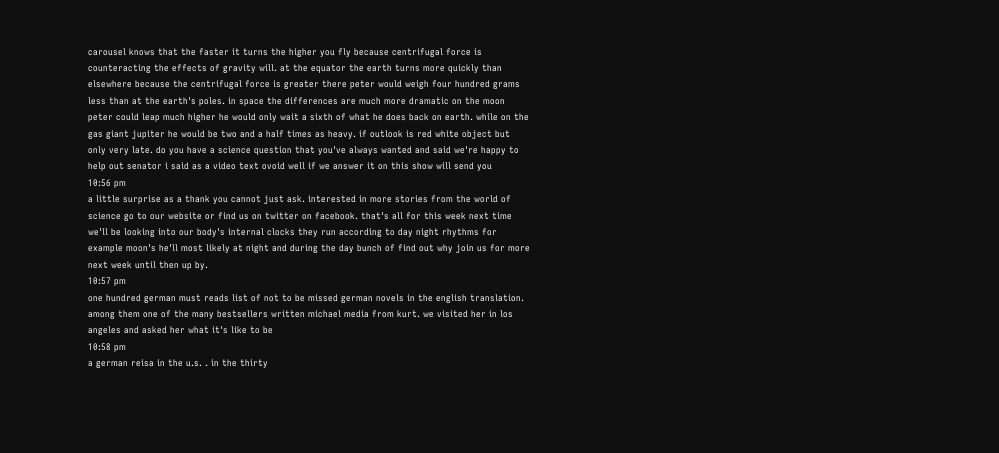carousel knows that the faster it turns the higher you fly because centrifugal force is counteracting the effects of gravity will. at the equator the earth turns more quickly than elsewhere because the centrifugal force is greater there peter would weigh four hundred grams less than at the earth's poles. in space the differences are much more dramatic on the moon peter could leap much higher he would only wait a sixth of what he does back on earth. while on the gas giant jupiter he would be two and a half times as heavy. if outlook is red white object but only very late. do you have a science question that you've always wanted and said we're happy to help out senator i said as a video text ovoid well if we answer it on this show will send you
10:56 pm
a little surprise as a thank you cannot just ask. interested in more stories from the world of science go to our website or find us on twitter on facebook. that's all for this week next time we'll be looking into our body's internal clocks they run according to day night rhythms for example moon's he'll most likely at night and during the day bunch of find out why join us for more next week until then up by.
10:57 pm
one hundred german must reads list of not to be missed german novels in the english translation. among them one of the many bestsellers written michael media from kurt. we visited her in los angeles and asked her what it's like to be
10:58 pm
a german reisa in the u.s. . in the thirty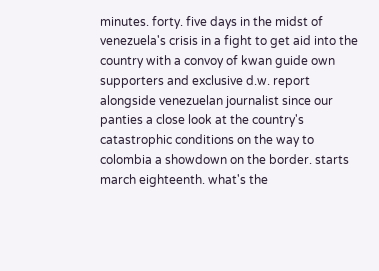minutes. forty. five days in the midst of venezuela's crisis in a fight to get aid into the country with a convoy of kwan guide own supporters and exclusive d.w. report alongside venezuelan journalist since our panties a close look at the country's catastrophic conditions on the way to colombia a showdown on the border. starts march eighteenth. what's the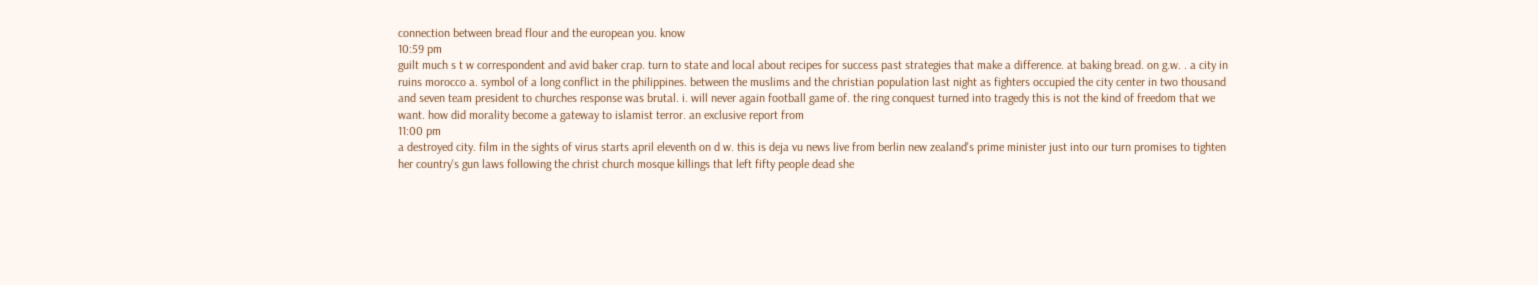connection between bread flour and the european you. know
10:59 pm
guilt much s t w correspondent and avid baker crap. turn to state and local about recipes for success past strategies that make a difference. at baking bread. on g.w. . a city in ruins morocco a. symbol of a long conflict in the philippines. between the muslims and the christian population last night as fighters occupied the city center in two thousand and seven team president to churches response was brutal. i. will never again football game of. the ring conquest turned into tragedy this is not the kind of freedom that we want. how did morality become a gateway to islamist terror. an exclusive report from
11:00 pm
a destroyed city. film in the sights of virus starts april eleventh on d w. this is deja vu news live from berlin new zealand's prime minister just into our turn promises to tighten her country's gun laws following the christ church mosque killings that left fifty people dead she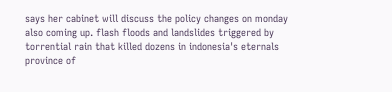says her cabinet will discuss the policy changes on monday also coming up. flash floods and landslides triggered by torrential rain that killed dozens in indonesia's eternals province of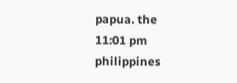papua. the
11:01 pm
philippines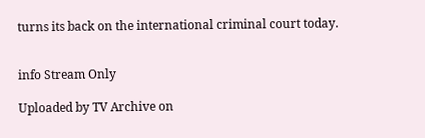turns its back on the international criminal court today.


info Stream Only

Uploaded by TV Archive on